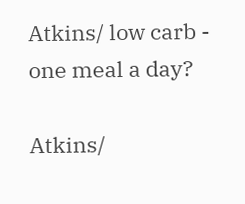Atkins/ low carb - one meal a day?

Atkins/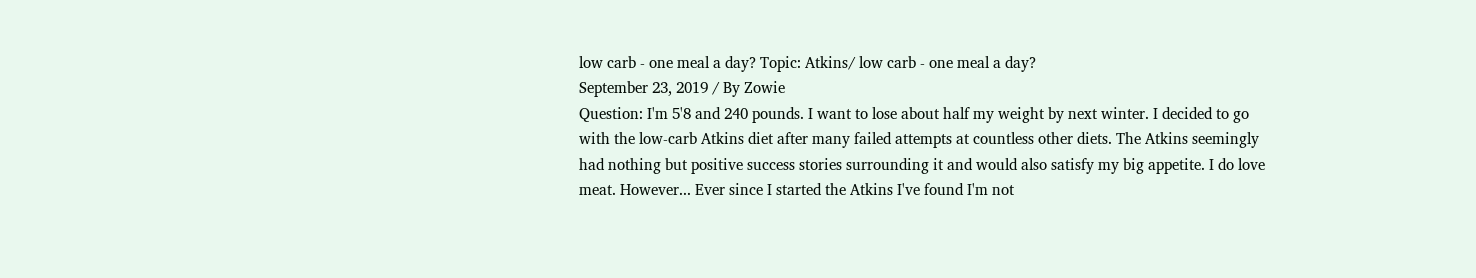low carb - one meal a day? Topic: Atkins/ low carb - one meal a day?
September 23, 2019 / By Zowie
Question: I'm 5'8 and 240 pounds. I want to lose about half my weight by next winter. I decided to go with the low-carb Atkins diet after many failed attempts at countless other diets. The Atkins seemingly had nothing but positive success stories surrounding it and would also satisfy my big appetite. I do love meat. However... Ever since I started the Atkins I've found I'm not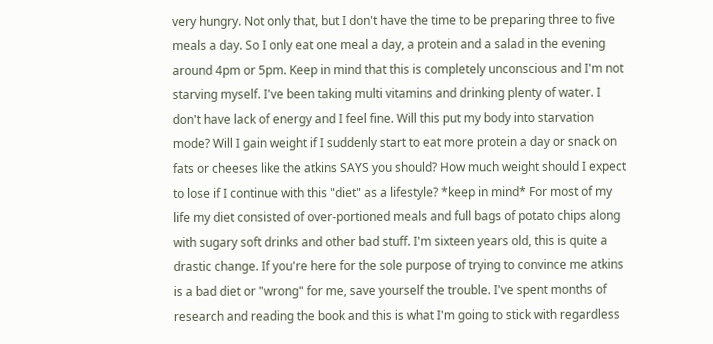very hungry. Not only that, but I don't have the time to be preparing three to five meals a day. So I only eat one meal a day, a protein and a salad in the evening around 4pm or 5pm. Keep in mind that this is completely unconscious and I'm not starving myself. I've been taking multi vitamins and drinking plenty of water. I don't have lack of energy and I feel fine. Will this put my body into starvation mode? Will I gain weight if I suddenly start to eat more protein a day or snack on fats or cheeses like the atkins SAYS you should? How much weight should I expect to lose if I continue with this "diet" as a lifestyle? *keep in mind* For most of my life my diet consisted of over-portioned meals and full bags of potato chips along with sugary soft drinks and other bad stuff. I'm sixteen years old, this is quite a drastic change. If you're here for the sole purpose of trying to convince me atkins is a bad diet or "wrong" for me, save yourself the trouble. I've spent months of research and reading the book and this is what I'm going to stick with regardless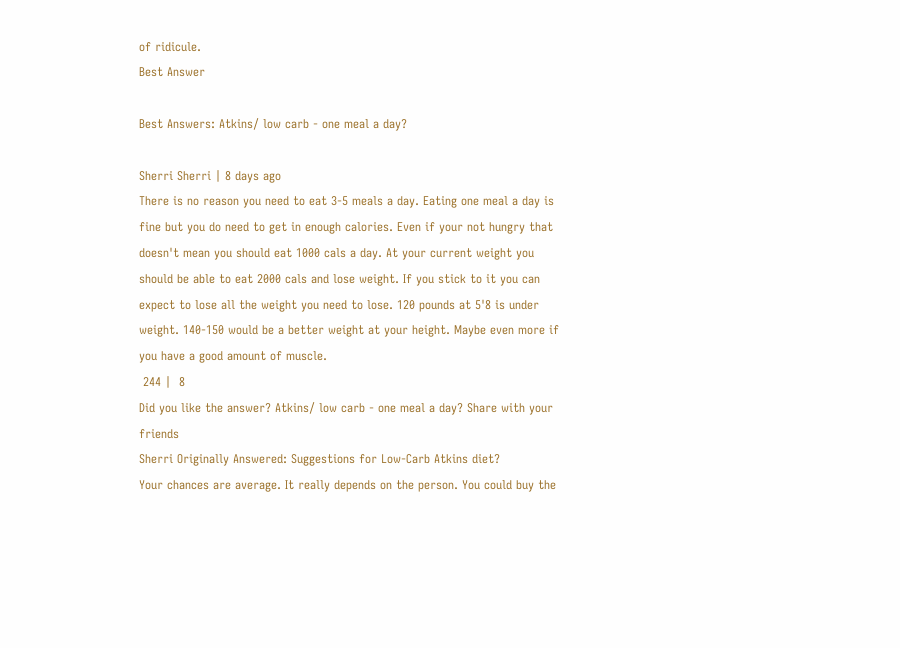of ridicule.
Best Answer

Best Answers: Atkins/ low carb - one meal a day?

Sherri Sherri | 8 days ago
There is no reason you need to eat 3-5 meals a day. Eating one meal a day is fine but you do need to get in enough calories. Even if your not hungry that doesn't mean you should eat 1000 cals a day. At your current weight you should be able to eat 2000 cals and lose weight. If you stick to it you can expect to lose all the weight you need to lose. 120 pounds at 5'8 is under weight. 140-150 would be a better weight at your height. Maybe even more if you have a good amount of muscle.
 244 |  8
Did you like the answer? Atkins/ low carb - one meal a day? Share with your friends
Sherri Originally Answered: Suggestions for Low-Carb Atkins diet?
Your chances are average. It really depends on the person. You could buy the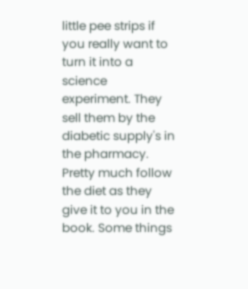little pee strips if you really want to turn it into a science experiment. They sell them by the diabetic supply's in the pharmacy. Pretty much follow the diet as they give it to you in the book. Some things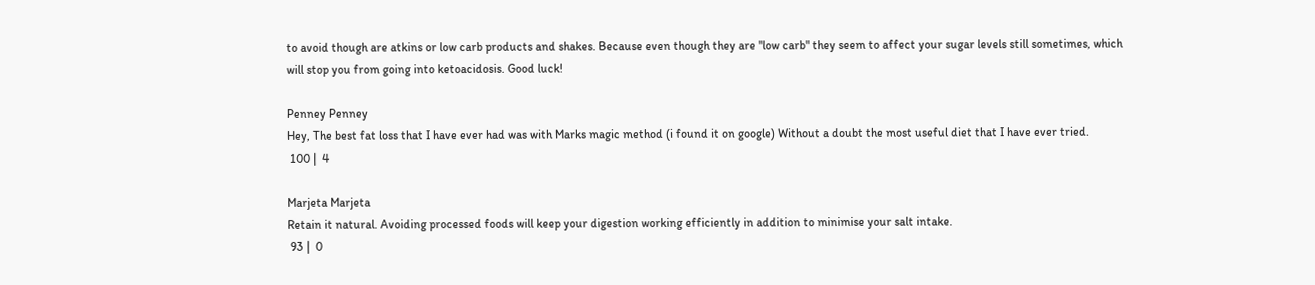to avoid though are atkins or low carb products and shakes. Because even though they are "low carb" they seem to affect your sugar levels still sometimes, which will stop you from going into ketoacidosis. Good luck!

Penney Penney
Hey, The best fat loss that I have ever had was with Marks magic method (i found it on google) Without a doubt the most useful diet that I have ever tried.
 100 |  4

Marjeta Marjeta
Retain it natural. Avoiding processed foods will keep your digestion working efficiently in addition to minimise your salt intake.
 93 |  0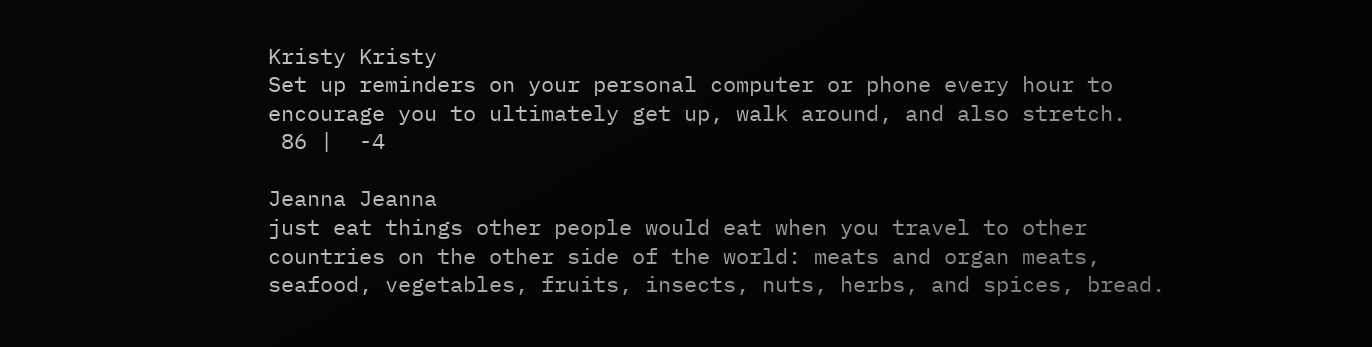Kristy Kristy
Set up reminders on your personal computer or phone every hour to encourage you to ultimately get up, walk around, and also stretch.
 86 |  -4

Jeanna Jeanna
just eat things other people would eat when you travel to other countries on the other side of the world: meats and organ meats, seafood, vegetables, fruits, insects, nuts, herbs, and spices, bread.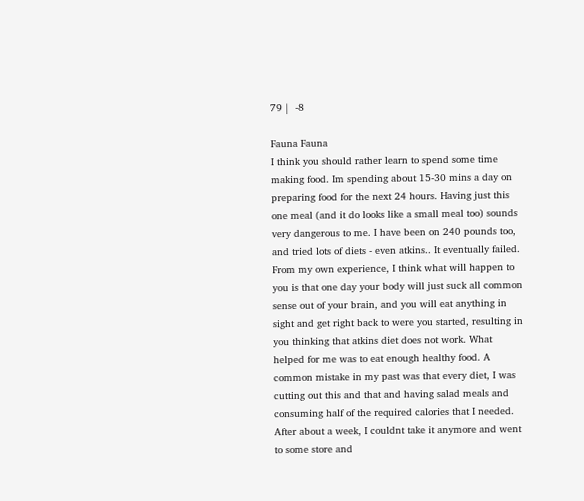79 |  -8

Fauna Fauna
I think you should rather learn to spend some time making food. Im spending about 15-30 mins a day on preparing food for the next 24 hours. Having just this one meal (and it do looks like a small meal too) sounds very dangerous to me. I have been on 240 pounds too, and tried lots of diets - even atkins.. It eventually failed. From my own experience, I think what will happen to you is that one day your body will just suck all common sense out of your brain, and you will eat anything in sight and get right back to were you started, resulting in you thinking that atkins diet does not work. What helped for me was to eat enough healthy food. A common mistake in my past was that every diet, I was cutting out this and that and having salad meals and consuming half of the required calories that I needed. After about a week, I couldnt take it anymore and went to some store and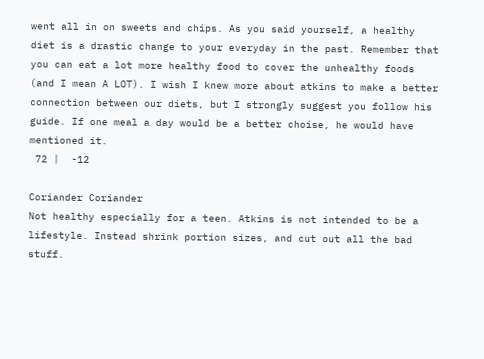went all in on sweets and chips. As you said yourself, a healthy diet is a drastic change to your everyday in the past. Remember that you can eat a lot more healthy food to cover the unhealthy foods (and I mean A LOT). I wish I knew more about atkins to make a better connection between our diets, but I strongly suggest you follow his guide. If one meal a day would be a better choise, he would have mentioned it.
 72 |  -12

Coriander Coriander
Not healthy especially for a teen. Atkins is not intended to be a lifestyle. Instead shrink portion sizes, and cut out all the bad stuff.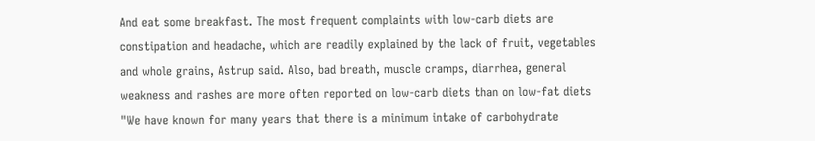And eat some breakfast. The most frequent complaints with low-carb diets are constipation and headache, which are readily explained by the lack of fruit, vegetables and whole grains, Astrup said. Also, bad breath, muscle cramps, diarrhea, general weakness and rashes are more often reported on low-carb diets than on low-fat diets "We have known for many years that there is a minimum intake of carbohydrate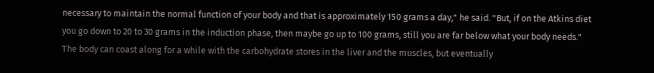necessary to maintain the normal function of your body and that is approximately 150 grams a day," he said. "But, if on the Atkins diet you go down to 20 to 30 grams in the induction phase, then maybe go up to 100 grams, still you are far below what your body needs." The body can coast along for a while with the carbohydrate stores in the liver and the muscles, but eventually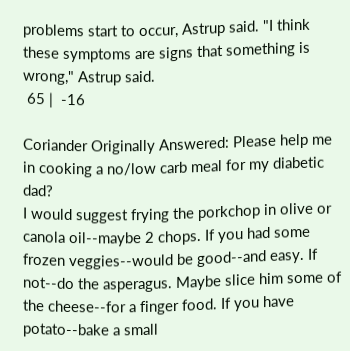problems start to occur, Astrup said. "I think these symptoms are signs that something is wrong," Astrup said.
 65 |  -16

Coriander Originally Answered: Please help me in cooking a no/low carb meal for my diabetic dad?
I would suggest frying the porkchop in olive or canola oil--maybe 2 chops. If you had some frozen veggies--would be good--and easy. If not--do the asperagus. Maybe slice him some of the cheese--for a finger food. If you have potato--bake a small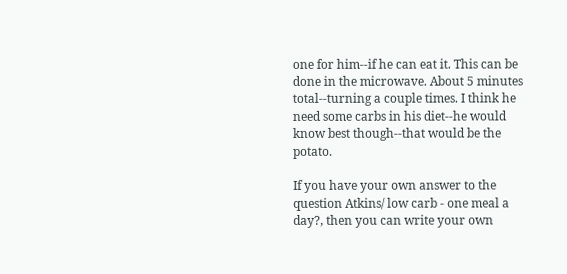one for him--if he can eat it. This can be done in the microwave. About 5 minutes total--turning a couple times. I think he need some carbs in his diet--he would know best though--that would be the potato.

If you have your own answer to the question Atkins/ low carb - one meal a day?, then you can write your own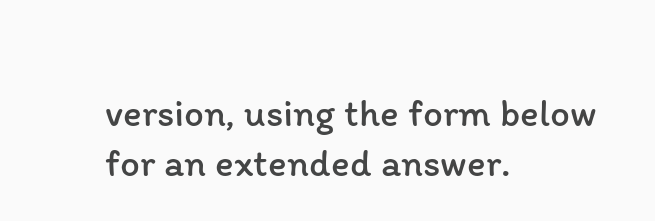version, using the form below for an extended answer.